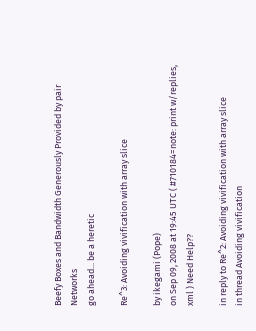Beefy Boxes and Bandwidth Generously Provided by pair Networks
go ahead... be a heretic

Re^3: Avoiding vivification with array slice

by ikegami (Pope)
on Sep 09, 2008 at 19:45 UTC ( #710184=note: print w/replies, xml ) Need Help??

in reply to Re^2: Avoiding vivification with array slice
in thread Avoiding vivification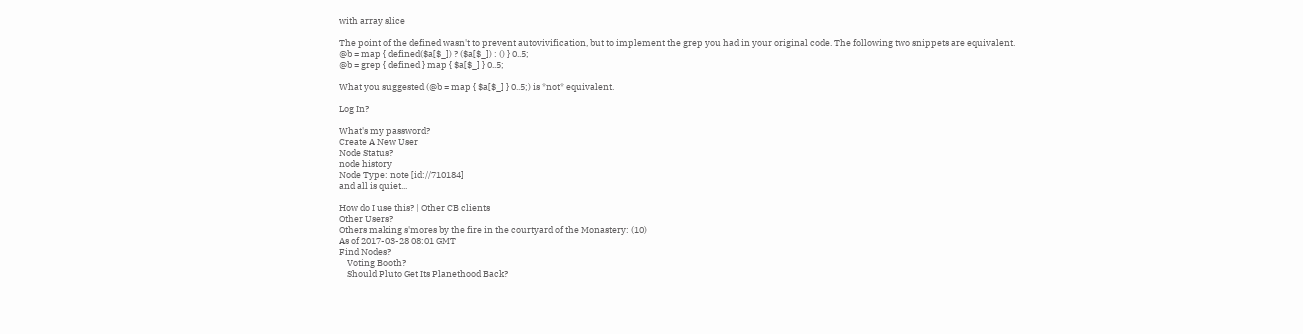with array slice

The point of the defined wasn't to prevent autovivification, but to implement the grep you had in your original code. The following two snippets are equivalent.
@b = map { defined($a[$_]) ? ($a[$_]) : () } 0..5;
@b = grep { defined } map { $a[$_] } 0..5;

What you suggested (@b = map { $a[$_] } 0..5;) is *not* equivalent.

Log In?

What's my password?
Create A New User
Node Status?
node history
Node Type: note [id://710184]
and all is quiet...

How do I use this? | Other CB clients
Other Users?
Others making s'mores by the fire in the courtyard of the Monastery: (10)
As of 2017-03-28 08:01 GMT
Find Nodes?
    Voting Booth?
    Should Pluto Get Its Planethood Back?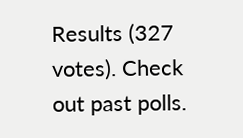Results (327 votes). Check out past polls.